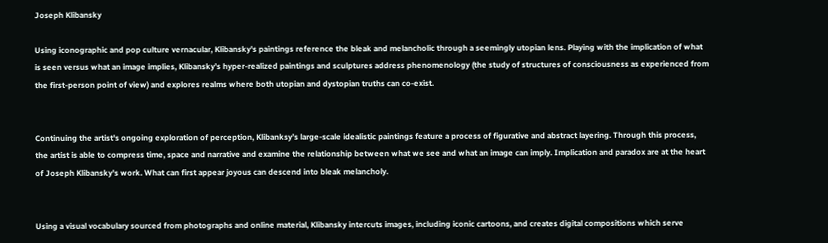Joseph Klibansky

Using iconographic and pop culture vernacular, Klibansky's paintings reference the bleak and melancholic through a seemingly utopian lens. Playing with the implication of what is seen versus what an image implies, Klibansky’s hyper-realized paintings and sculptures address phenomenology (the study of structures of consciousness as experienced from the first-person point of view) and explores realms where both utopian and dystopian truths can co-exist.


Continuing the artist's ongoing exploration of perception, Klibanksy’s large-scale idealistic paintings feature a process of figurative and abstract layering. Through this process, the artist is able to compress time, space and narrative and examine the relationship between what we see and what an image can imply. Implication and paradox are at the heart of Joseph Klibansky's work. What can first appear joyous can descend into bleak melancholy.


Using a visual vocabulary sourced from photographs and online material, Klibansky intercuts images, including iconic cartoons, and creates digital compositions which serve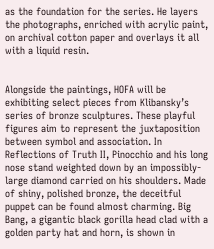as the foundation for the series. He layers the photographs, enriched with acrylic paint, on archival cotton paper and overlays it all with a liquid resin.


Alongside the paintings, HOFA will be exhibiting select pieces from Klibansky’s series of bronze sculptures. These playful figures aim to represent the juxtaposition between symbol and association. In Reflections of Truth II, Pinocchio and his long nose stand weighted down by an impossibly-large diamond carried on his shoulders. Made of shiny, polished bronze, the deceitful puppet can be found almost charming. Big Bang, a gigantic black gorilla head clad with a golden party hat and horn, is shown in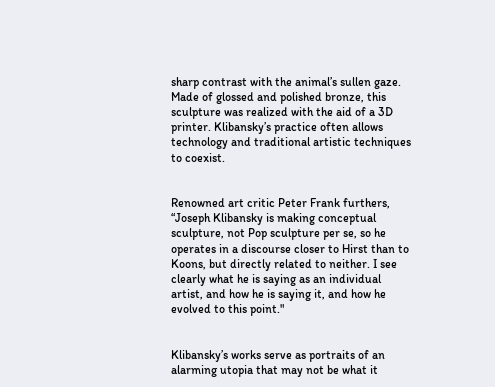sharp contrast with the animal’s sullen gaze. Made of glossed and polished bronze, this sculpture was realized with the aid of a 3D printer. Klibansky’s practice often allows technology and traditional artistic techniques to coexist.


Renowned art critic Peter Frank furthers, “Joseph Klibansky is making conceptual sculpture, not Pop sculpture per se, so he operates in a discourse closer to Hirst than to Koons, but directly related to neither. I see clearly what he is saying as an individual artist, and how he is saying it, and how he evolved to this point."


Klibansky’s works serve as portraits of an alarming utopia that may not be what it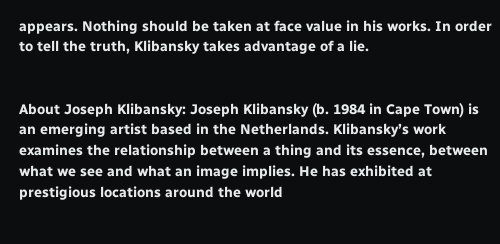appears. Nothing should be taken at face value in his works. In order to tell the truth, Klibansky takes advantage of a lie.


About Joseph Klibansky: Joseph Klibansky (b. 1984 in Cape Town) is an emerging artist based in the Netherlands. Klibansky’s work examines the relationship between a thing and its essence, between what we see and what an image implies. He has exhibited at prestigious locations around the world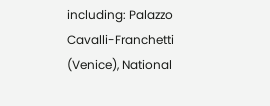including: Palazzo Cavalli-Franchetti (Venice), National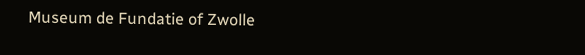Museum de Fundatie of Zwolle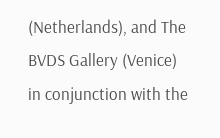(Netherlands), and The BVDS Gallery (Venice) in conjunction with the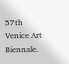57th Venice Art Biennale.